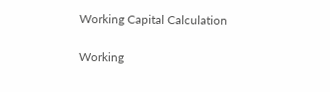Working Capital Calculation

Working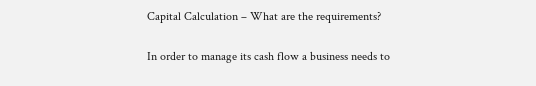Capital Calculation – What are the requirements?

In order to manage its cash flow a business needs to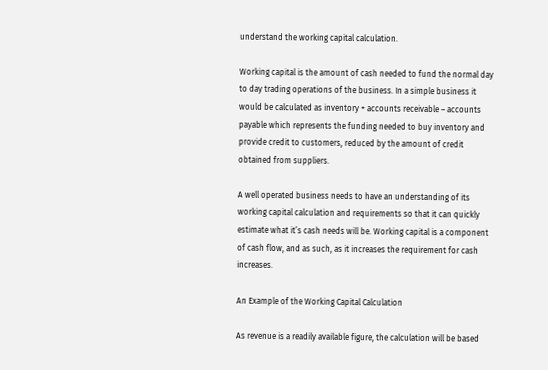understand the working capital calculation.

Working capital is the amount of cash needed to fund the normal day to day trading operations of the business. In a simple business it would be calculated as inventory + accounts receivable – accounts payable which represents the funding needed to buy inventory and provide credit to customers, reduced by the amount of credit obtained from suppliers.

A well operated business needs to have an understanding of its working capital calculation and requirements so that it can quickly estimate what it’s cash needs will be. Working capital is a component of cash flow, and as such, as it increases the requirement for cash increases.

An Example of the Working Capital Calculation

As revenue is a readily available figure, the calculation will be based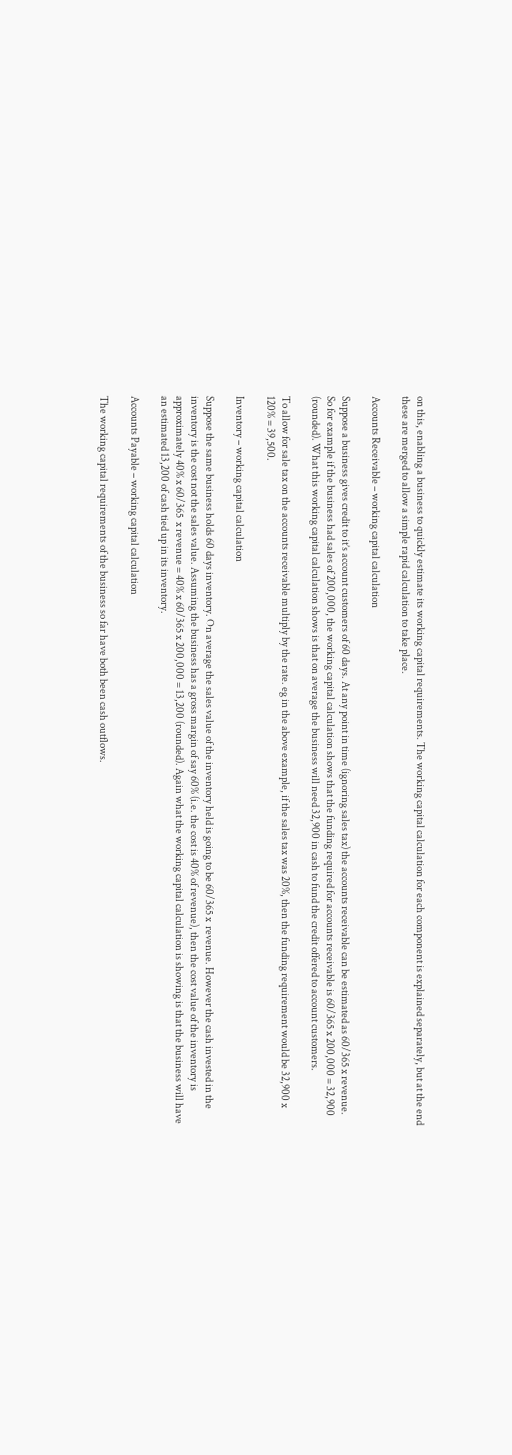on this, enabling a business to quickly estimate its working capital requirements. The working capital calculation for each component is explained separately, but at the end these are merged to allow a simple rapid calculation to take place.

Accounts Receivable – working capital calculation

Suppose a business gives credit to it’s account customers of 60 days. At any point in time (ignoring sales tax) the accounts receivable can be estimated as 60/365 x revenue. So for example if the business had sales of 200,000, the working capital calculation shows that the funding required for accounts receivable is 60/365 x 200,000 = 32,900 (rounded). What this working capital calculation shows is that on average the business will need 32,900 in cash to fund the credit offered to account customers.

To allow for sale tax on the accounts receivable multiply by the rate. eg in the above example, if the sales tax was 20%, then the funding requirement would be 32,900 x 120% = 39,500.

Inventory – working capital calculation

Suppose the same business holds 60 days inventory. On average the sales value of the inventory held is going to be 60/365 x  revenue. However the cash invested in the inventory is the cost not the sales value. Assuming the business has a gross margin of say 60% (i.e. the cost is 40% of revenue), then the cost value of the inventory is approximately 40% x 60/365  x revenue = 40% x 60/365 x 200,000 = 13,200 (rounded). Again what the working capital calculation is showing is that the business will have an estimated 13,200 of cash tied up in its inventory.

Accounts Payable – working capital calculation

The working capital requirements of the business so far have both been cash outflows.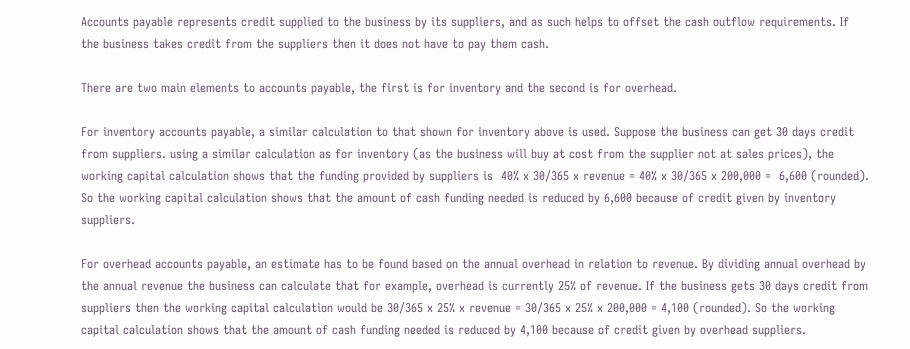Accounts payable represents credit supplied to the business by its suppliers, and as such helps to offset the cash outflow requirements. If the business takes credit from the suppliers then it does not have to pay them cash.

There are two main elements to accounts payable, the first is for inventory and the second is for overhead.

For inventory accounts payable, a similar calculation to that shown for inventory above is used. Suppose the business can get 30 days credit from suppliers. using a similar calculation as for inventory (as the business will buy at cost from the supplier not at sales prices), the working capital calculation shows that the funding provided by suppliers is  40% x 30/365 x revenue = 40% x 30/365 x 200,000 =  6,600 (rounded). So the working capital calculation shows that the amount of cash funding needed is reduced by 6,600 because of credit given by inventory suppliers.

For overhead accounts payable, an estimate has to be found based on the annual overhead in relation to revenue. By dividing annual overhead by the annual revenue the business can calculate that for example, overhead is currently 25% of revenue. If the business gets 30 days credit from suppliers then the working capital calculation would be 30/365 x 25% x revenue = 30/365 x 25% x 200,000 = 4,100 (rounded). So the working capital calculation shows that the amount of cash funding needed is reduced by 4,100 because of credit given by overhead suppliers.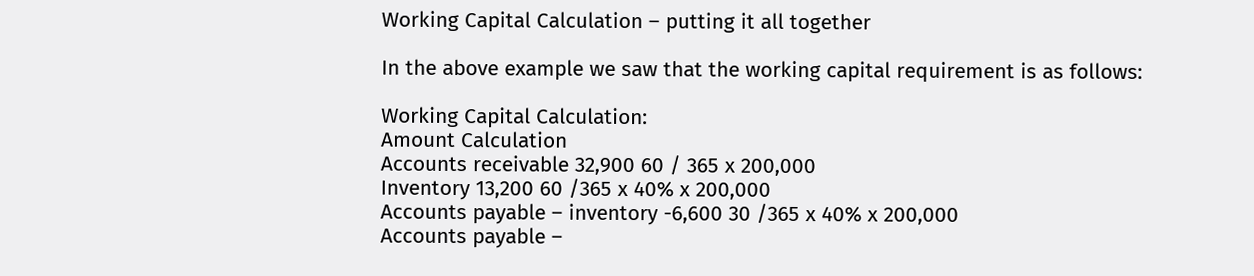Working Capital Calculation – putting it all together

In the above example we saw that the working capital requirement is as follows:

Working Capital Calculation:
Amount Calculation
Accounts receivable 32,900 60 / 365 x 200,000
Inventory 13,200 60 /365 x 40% x 200,000
Accounts payable – inventory -6,600 30 /365 x 40% x 200,000
Accounts payable –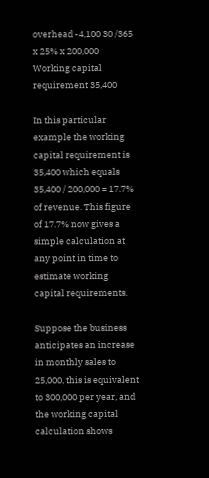overhead -4,100 30 /365 x 25% x 200,000
Working capital requirement 35,400

In this particular example the working capital requirement is 35,400 which equals 35,400 / 200,000 = 17.7% of revenue. This figure of 17.7% now gives a simple calculation at any point in time to estimate working capital requirements.

Suppose the business anticipates an increase in monthly sales to 25,000, this is equivalent to 300,000 per year, and the working capital calculation shows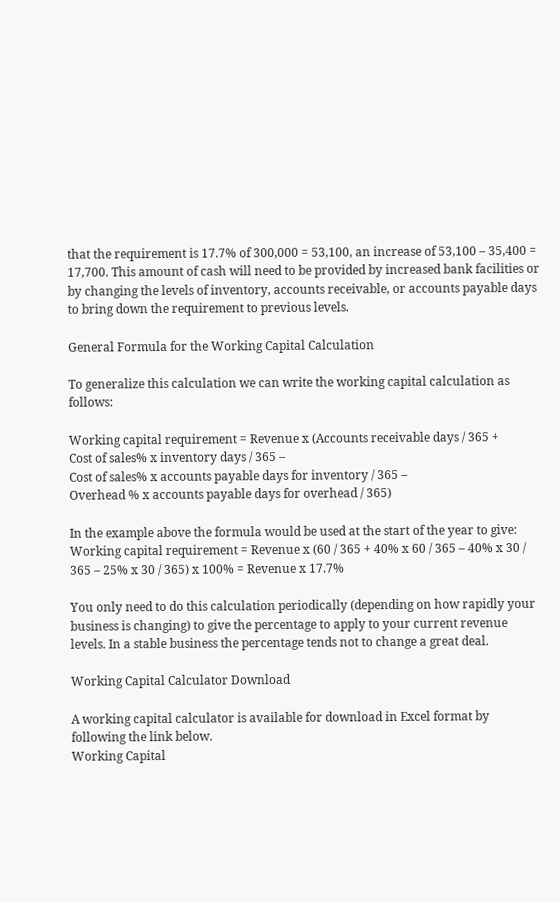that the requirement is 17.7% of 300,000 = 53,100, an increase of 53,100 – 35,400 = 17,700. This amount of cash will need to be provided by increased bank facilities or by changing the levels of inventory, accounts receivable, or accounts payable days to bring down the requirement to previous levels.

General Formula for the Working Capital Calculation

To generalize this calculation we can write the working capital calculation as follows:

Working capital requirement = Revenue x (Accounts receivable days / 365 +
Cost of sales% x inventory days / 365 –
Cost of sales% x accounts payable days for inventory / 365 –
Overhead % x accounts payable days for overhead / 365)

In the example above the formula would be used at the start of the year to give:
Working capital requirement = Revenue x (60 / 365 + 40% x 60 / 365 – 40% x 30 / 365 – 25% x 30 / 365) x 100% = Revenue x 17.7%

You only need to do this calculation periodically (depending on how rapidly your business is changing) to give the percentage to apply to your current revenue levels. In a stable business the percentage tends not to change a great deal.

Working Capital Calculator Download

A working capital calculator is available for download in Excel format by following the link below.
Working Capital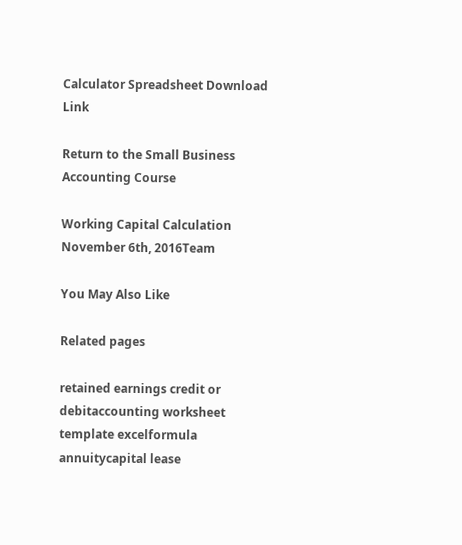Calculator Spreadsheet Download Link

Return to the Small Business Accounting Course

Working Capital Calculation November 6th, 2016Team

You May Also Like

Related pages

retained earnings credit or debitaccounting worksheet template excelformula annuitycapital lease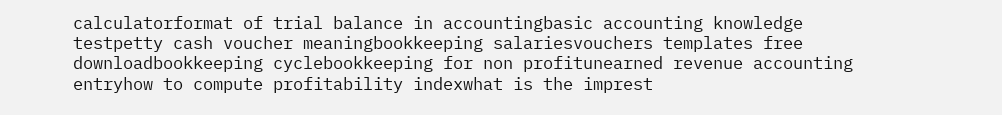calculatorformat of trial balance in accountingbasic accounting knowledge testpetty cash voucher meaningbookkeeping salariesvouchers templates free downloadbookkeeping cyclebookkeeping for non profitunearned revenue accounting entryhow to compute profitability indexwhat is the imprest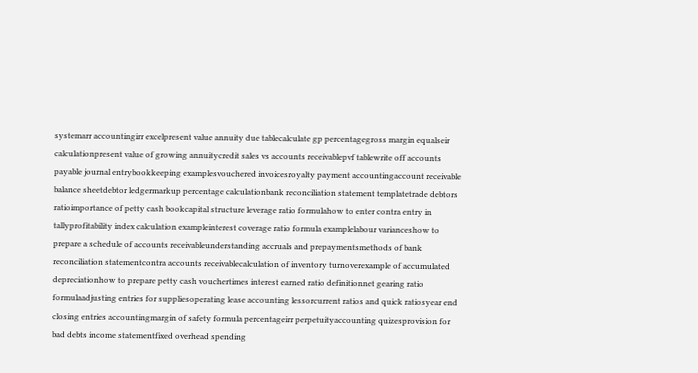systemarr accountingirr excelpresent value annuity due tablecalculate gp percentagegross margin equalseir calculationpresent value of growing annuitycredit sales vs accounts receivablepvf tablewrite off accounts payable journal entrybookkeeping examplesvouchered invoicesroyalty payment accountingaccount receivable balance sheetdebtor ledgermarkup percentage calculationbank reconciliation statement templatetrade debtors ratioimportance of petty cash bookcapital structure leverage ratio formulahow to enter contra entry in tallyprofitability index calculation exampleinterest coverage ratio formula examplelabour varianceshow to prepare a schedule of accounts receivableunderstanding accruals and prepaymentsmethods of bank reconciliation statementcontra accounts receivablecalculation of inventory turnoverexample of accumulated depreciationhow to prepare petty cash vouchertimes interest earned ratio definitionnet gearing ratio formulaadjusting entries for suppliesoperating lease accounting lessorcurrent ratios and quick ratiosyear end closing entries accountingmargin of safety formula percentageirr perpetuityaccounting quizesprovision for bad debts income statementfixed overhead spending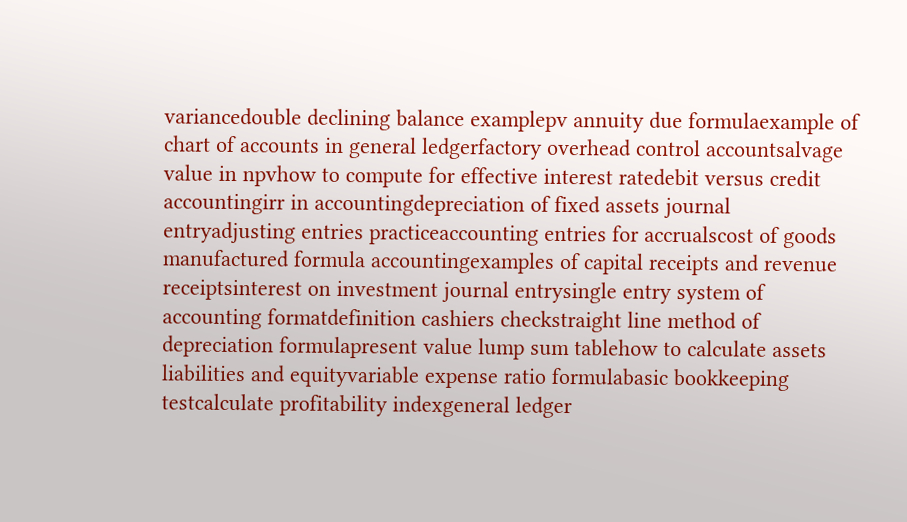variancedouble declining balance examplepv annuity due formulaexample of chart of accounts in general ledgerfactory overhead control accountsalvage value in npvhow to compute for effective interest ratedebit versus credit accountingirr in accountingdepreciation of fixed assets journal entryadjusting entries practiceaccounting entries for accrualscost of goods manufactured formula accountingexamples of capital receipts and revenue receiptsinterest on investment journal entrysingle entry system of accounting formatdefinition cashiers checkstraight line method of depreciation formulapresent value lump sum tablehow to calculate assets liabilities and equityvariable expense ratio formulabasic bookkeeping testcalculate profitability indexgeneral ledger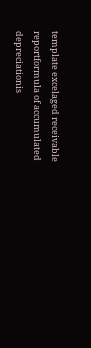template excelaged receivable reportformula of accumulated depreciationis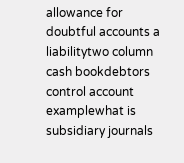allowance for doubtful accounts a liabilitytwo column cash bookdebtors control account examplewhat is subsidiary journals